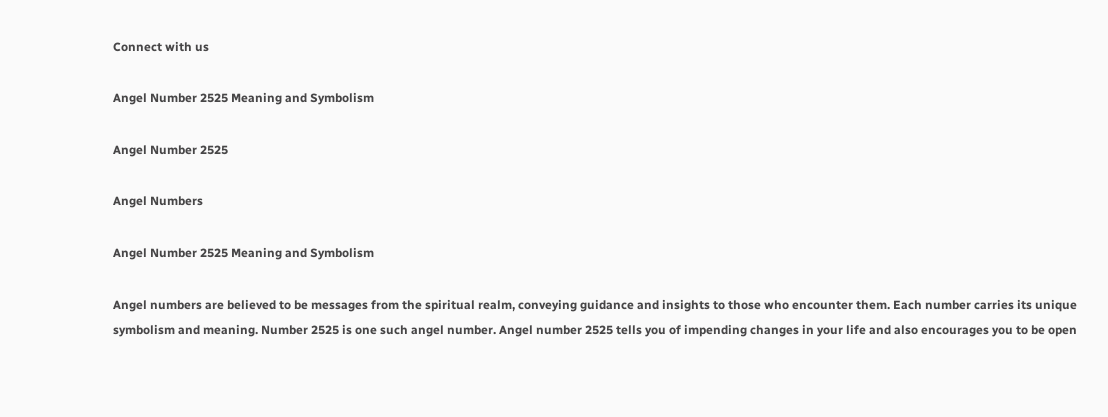Connect with us

Angel Number 2525 Meaning and Symbolism

Angel Number 2525

Angel Numbers

Angel Number 2525 Meaning and Symbolism

Angel numbers are believed to be messages from the spiritual realm, conveying guidance and insights to those who encounter them. Each number carries its unique symbolism and meaning. Number 2525 is one such angel number. Angel number 2525 tells you of impending changes in your life and also encourages you to be open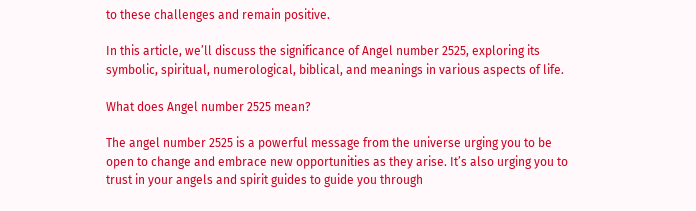to these challenges and remain positive.

In this article, we’ll discuss the significance of Angel number 2525, exploring its symbolic, spiritual, numerological, biblical, and meanings in various aspects of life.

What does Angel number 2525 mean?

The angel number 2525 is a powerful message from the universe urging you to be open to change and embrace new opportunities as they arise. It’s also urging you to trust in your angels and spirit guides to guide you through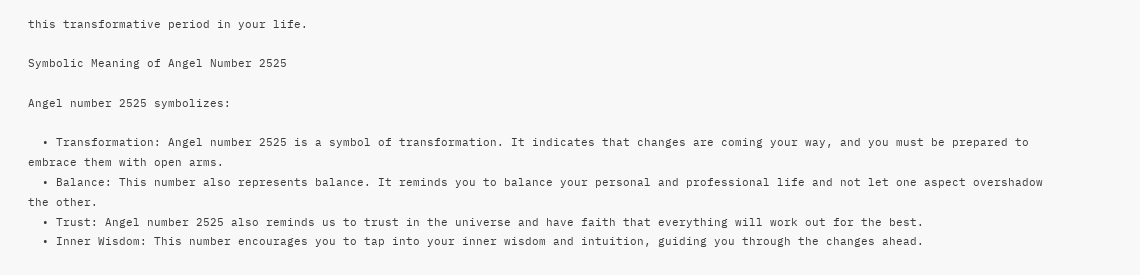this transformative period in your life.

Symbolic Meaning of Angel Number 2525

Angel number 2525 symbolizes:

  • Transformation: Angel number 2525 is a symbol of transformation. It indicates that changes are coming your way, and you must be prepared to embrace them with open arms.
  • Balance: This number also represents balance. It reminds you to balance your personal and professional life and not let one aspect overshadow the other.
  • Trust: Angel number 2525 also reminds us to trust in the universe and have faith that everything will work out for the best.
  • Inner Wisdom: This number encourages you to tap into your inner wisdom and intuition, guiding you through the changes ahead.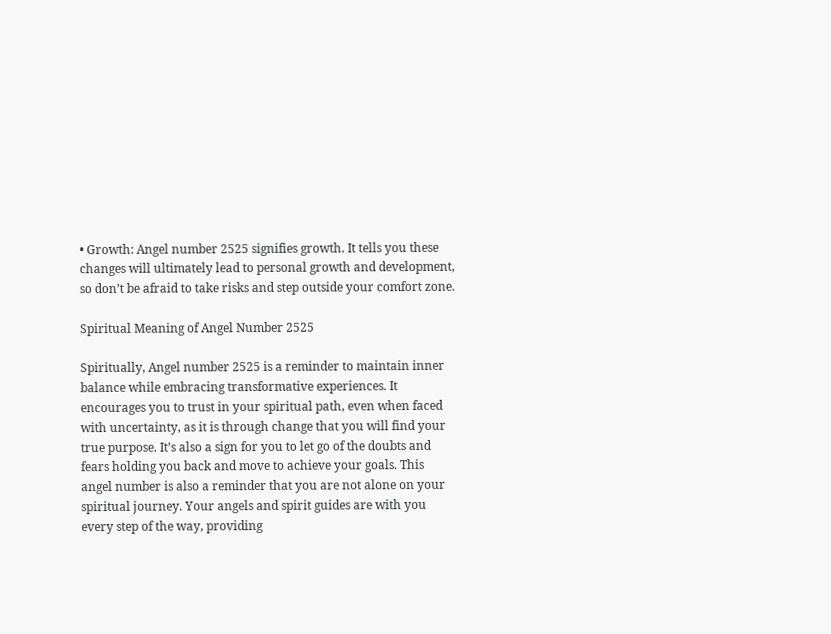• Growth: Angel number 2525 signifies growth. It tells you these changes will ultimately lead to personal growth and development, so don’t be afraid to take risks and step outside your comfort zone.

Spiritual Meaning of Angel Number 2525

Spiritually, Angel number 2525 is a reminder to maintain inner balance while embracing transformative experiences. It encourages you to trust in your spiritual path, even when faced with uncertainty, as it is through change that you will find your true purpose. It’s also a sign for you to let go of the doubts and fears holding you back and move to achieve your goals. This angel number is also a reminder that you are not alone on your spiritual journey. Your angels and spirit guides are with you every step of the way, providing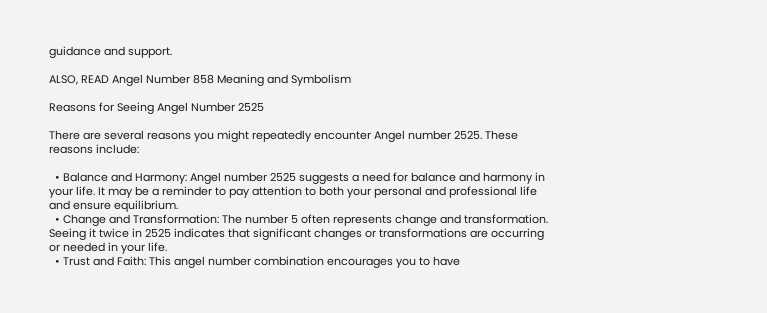guidance and support.

ALSO, READ Angel Number 858 Meaning and Symbolism

Reasons for Seeing Angel Number 2525

There are several reasons you might repeatedly encounter Angel number 2525. These reasons include:

  • Balance and Harmony: Angel number 2525 suggests a need for balance and harmony in your life. It may be a reminder to pay attention to both your personal and professional life and ensure equilibrium.
  • Change and Transformation: The number 5 often represents change and transformation. Seeing it twice in 2525 indicates that significant changes or transformations are occurring or needed in your life.
  • Trust and Faith: This angel number combination encourages you to have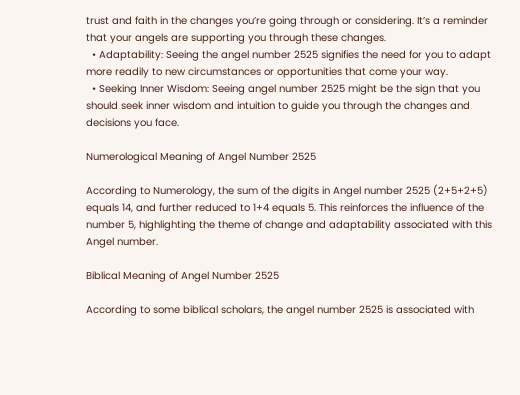trust and faith in the changes you’re going through or considering. It’s a reminder that your angels are supporting you through these changes.
  • Adaptability: Seeing the angel number 2525 signifies the need for you to adapt more readily to new circumstances or opportunities that come your way.
  • Seeking Inner Wisdom: Seeing angel number 2525 might be the sign that you should seek inner wisdom and intuition to guide you through the changes and decisions you face.

Numerological Meaning of Angel Number 2525

According to Numerology, the sum of the digits in Angel number 2525 (2+5+2+5) equals 14, and further reduced to 1+4 equals 5. This reinforces the influence of the number 5, highlighting the theme of change and adaptability associated with this Angel number.

Biblical Meaning of Angel Number 2525

According to some biblical scholars, the angel number 2525 is associated with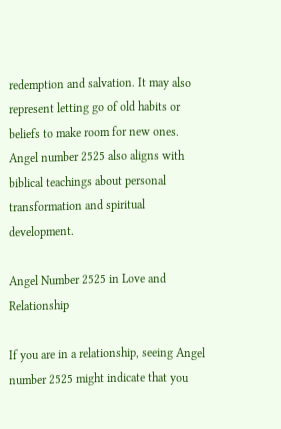redemption and salvation. It may also represent letting go of old habits or beliefs to make room for new ones. Angel number 2525 also aligns with biblical teachings about personal transformation and spiritual development.

Angel Number 2525 in Love and Relationship

If you are in a relationship, seeing Angel number 2525 might indicate that you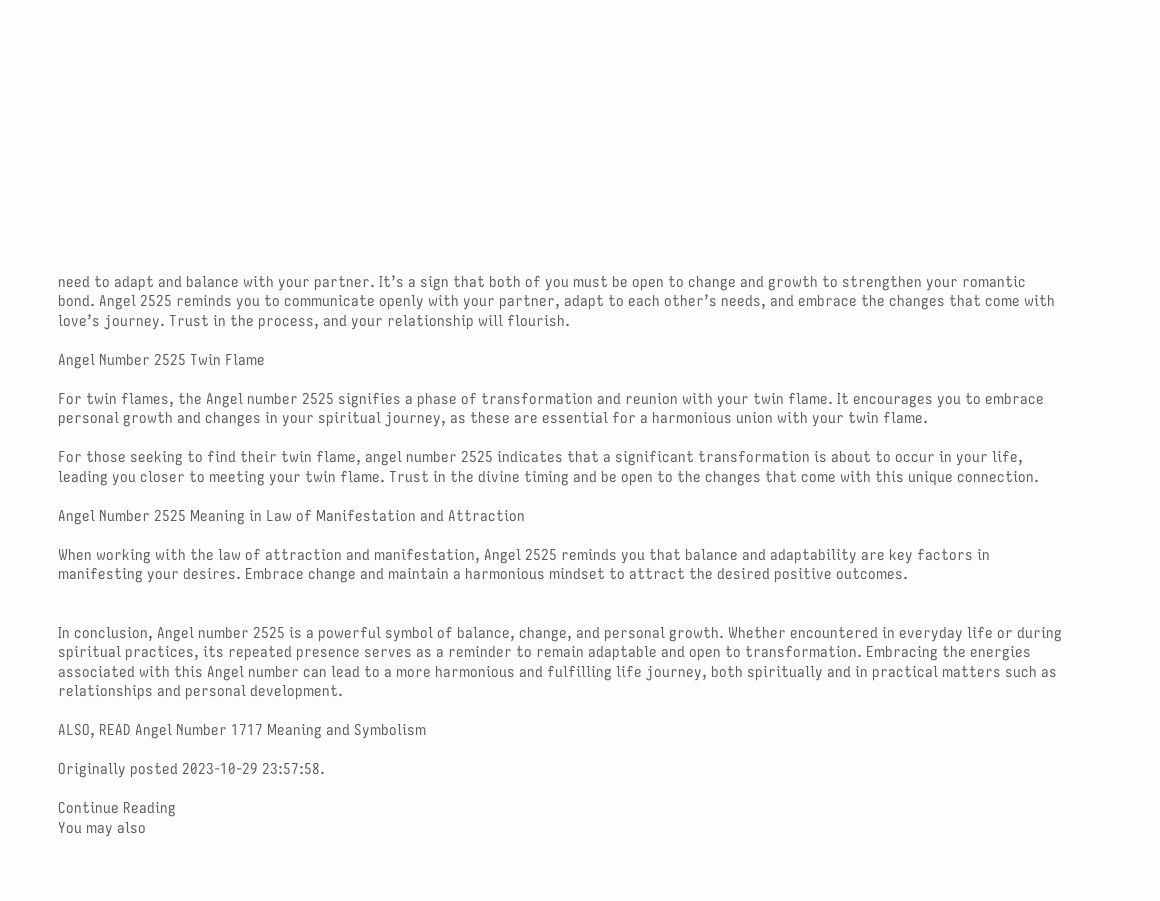need to adapt and balance with your partner. It’s a sign that both of you must be open to change and growth to strengthen your romantic bond. Angel 2525 reminds you to communicate openly with your partner, adapt to each other’s needs, and embrace the changes that come with love’s journey. Trust in the process, and your relationship will flourish.

Angel Number 2525 Twin Flame

For twin flames, the Angel number 2525 signifies a phase of transformation and reunion with your twin flame. It encourages you to embrace personal growth and changes in your spiritual journey, as these are essential for a harmonious union with your twin flame.

For those seeking to find their twin flame, angel number 2525 indicates that a significant transformation is about to occur in your life, leading you closer to meeting your twin flame. Trust in the divine timing and be open to the changes that come with this unique connection.

Angel Number 2525 Meaning in Law of Manifestation and Attraction

When working with the law of attraction and manifestation, Angel 2525 reminds you that balance and adaptability are key factors in manifesting your desires. Embrace change and maintain a harmonious mindset to attract the desired positive outcomes.


In conclusion, Angel number 2525 is a powerful symbol of balance, change, and personal growth. Whether encountered in everyday life or during spiritual practices, its repeated presence serves as a reminder to remain adaptable and open to transformation. Embracing the energies associated with this Angel number can lead to a more harmonious and fulfilling life journey, both spiritually and in practical matters such as relationships and personal development.

ALSO, READ Angel Number 1717 Meaning and Symbolism

Originally posted 2023-10-29 23:57:58.

Continue Reading
You may also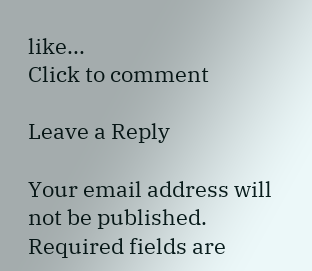like...
Click to comment

Leave a Reply

Your email address will not be published. Required fields are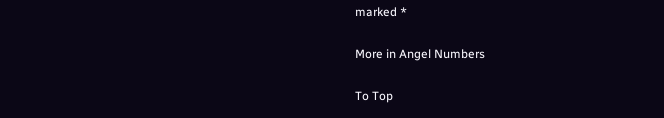marked *

More in Angel Numbers

To Top